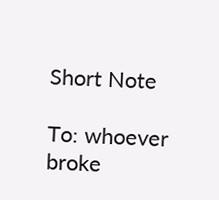Short Note

To: whoever broke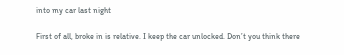into my car last night

First of all, broke in is relative. I keep the car unlocked. Don’t you think there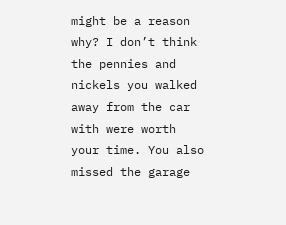might be a reason why? I don’t think the pennies and nickels you walked away from the car with were worth your time. You also missed the garage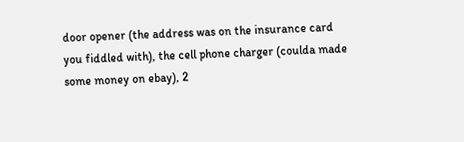door opener (the address was on the insurance card you fiddled with), the cell phone charger (coulda made some money on ebay), 2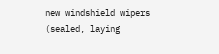new windshield wipers (sealed, laying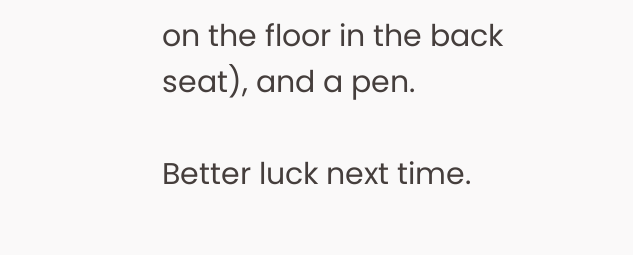on the floor in the back seat), and a pen.

Better luck next time.